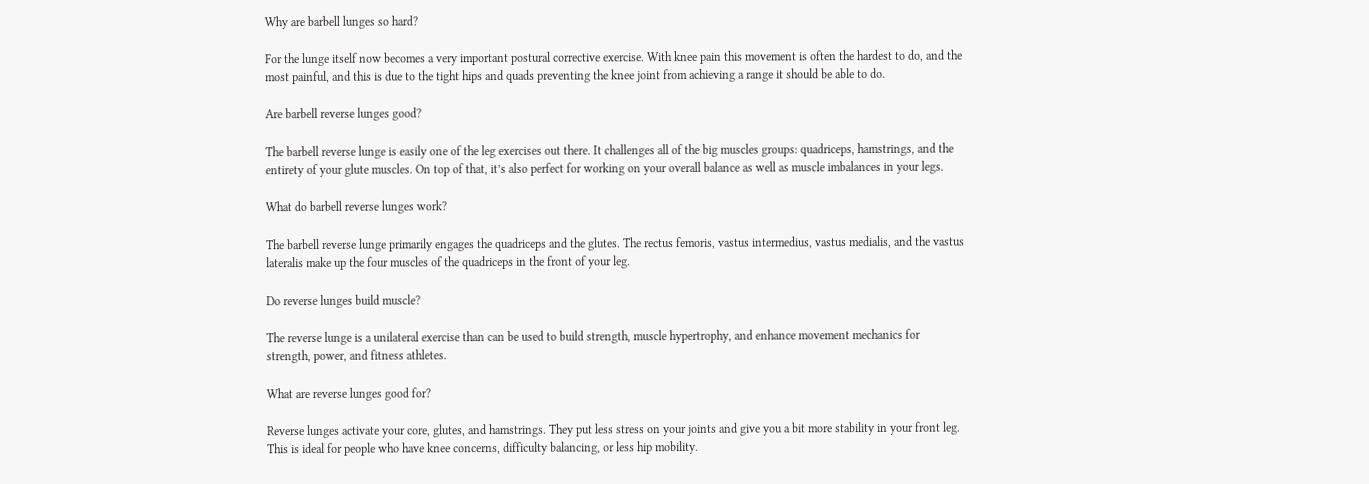Why are barbell lunges so hard?

For the lunge itself now becomes a very important postural corrective exercise. With knee pain this movement is often the hardest to do, and the most painful, and this is due to the tight hips and quads preventing the knee joint from achieving a range it should be able to do.

Are barbell reverse lunges good?

The barbell reverse lunge is easily one of the leg exercises out there. It challenges all of the big muscles groups: quadriceps, hamstrings, and the entirety of your glute muscles. On top of that, it’s also perfect for working on your overall balance as well as muscle imbalances in your legs.

What do barbell reverse lunges work?

The barbell reverse lunge primarily engages the quadriceps and the glutes. The rectus femoris, vastus intermedius, vastus medialis, and the vastus lateralis make up the four muscles of the quadriceps in the front of your leg.

Do reverse lunges build muscle?

The reverse lunge is a unilateral exercise than can be used to build strength, muscle hypertrophy, and enhance movement mechanics for strength, power, and fitness athletes.

What are reverse lunges good for?

Reverse lunges activate your core, glutes, and hamstrings. They put less stress on your joints and give you a bit more stability in your front leg. This is ideal for people who have knee concerns, difficulty balancing, or less hip mobility.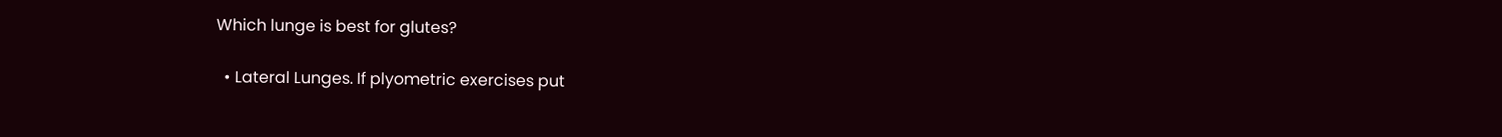Which lunge is best for glutes?

  • Lateral Lunges. If plyometric exercises put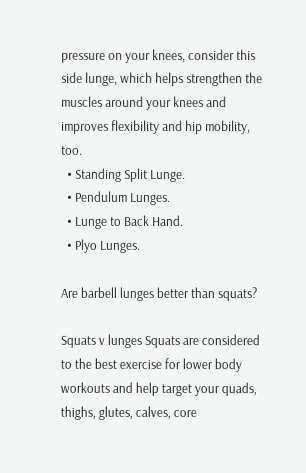pressure on your knees, consider this side lunge, which helps strengthen the muscles around your knees and improves flexibility and hip mobility, too.
  • Standing Split Lunge.
  • Pendulum Lunges.
  • Lunge to Back Hand.
  • Plyo Lunges.

Are barbell lunges better than squats?

Squats v lunges Squats are considered to the best exercise for lower body workouts and help target your quads, thighs, glutes, calves, core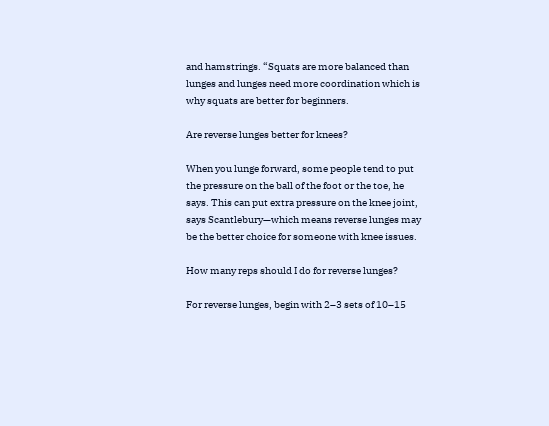and hamstrings. “Squats are more balanced than lunges and lunges need more coordination which is why squats are better for beginners.

Are reverse lunges better for knees?

When you lunge forward, some people tend to put the pressure on the ball of the foot or the toe, he says. This can put extra pressure on the knee joint, says Scantlebury—which means reverse lunges may be the better choice for someone with knee issues.

How many reps should I do for reverse lunges?

For reverse lunges, begin with 2–3 sets of 10–15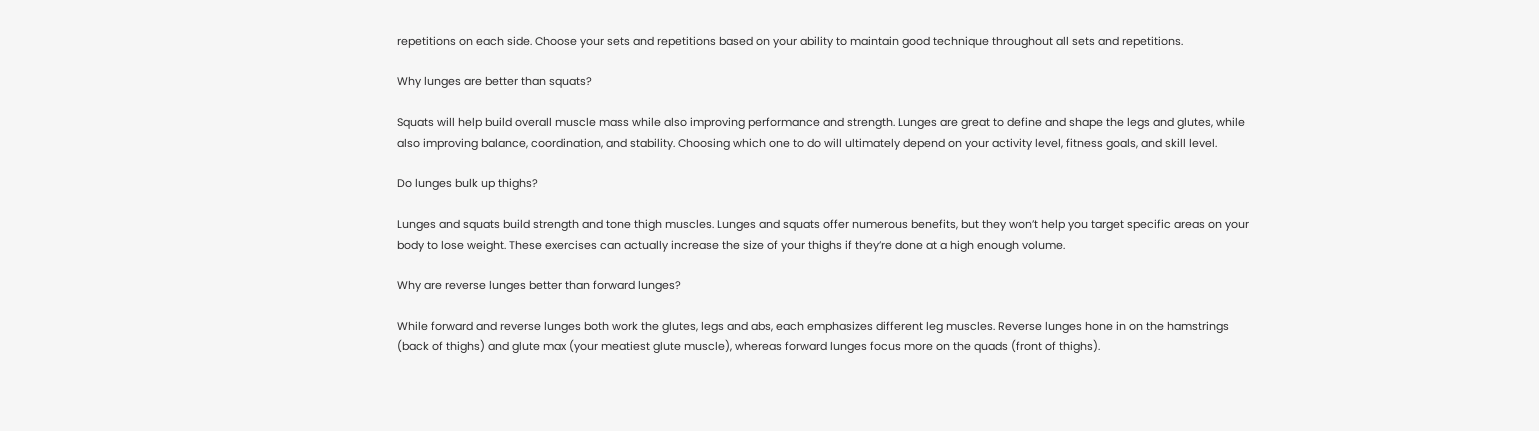repetitions on each side. Choose your sets and repetitions based on your ability to maintain good technique throughout all sets and repetitions.

Why lunges are better than squats?

Squats will help build overall muscle mass while also improving performance and strength. Lunges are great to define and shape the legs and glutes, while also improving balance, coordination, and stability. Choosing which one to do will ultimately depend on your activity level, fitness goals, and skill level.

Do lunges bulk up thighs?

Lunges and squats build strength and tone thigh muscles. Lunges and squats offer numerous benefits, but they won’t help you target specific areas on your body to lose weight. These exercises can actually increase the size of your thighs if they’re done at a high enough volume.

Why are reverse lunges better than forward lunges?

While forward and reverse lunges both work the glutes, legs and abs, each emphasizes different leg muscles. Reverse lunges hone in on the hamstrings (back of thighs) and glute max (your meatiest glute muscle), whereas forward lunges focus more on the quads (front of thighs).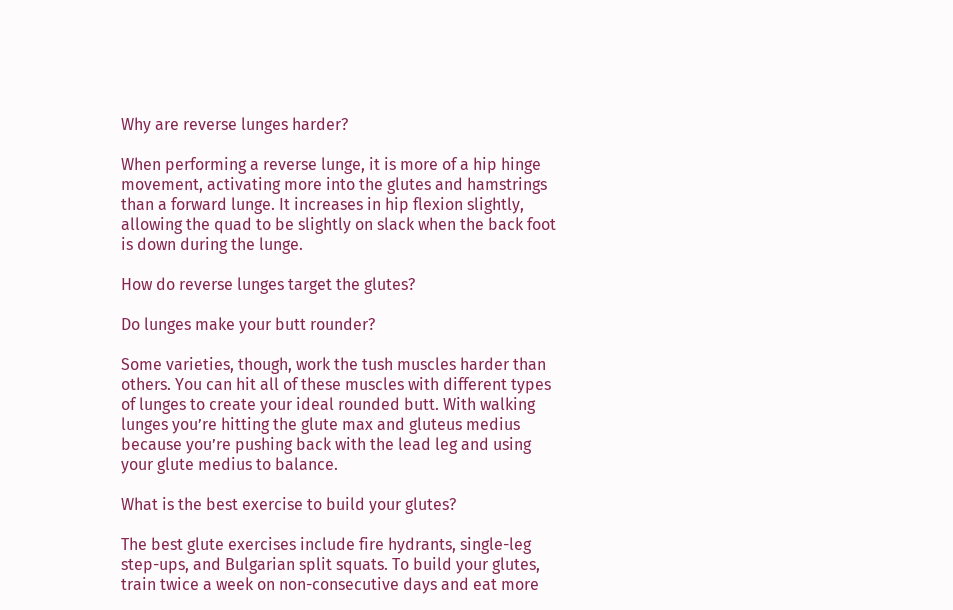Why are reverse lunges harder?

When performing a reverse lunge, it is more of a hip hinge movement, activating more into the glutes and hamstrings than a forward lunge. It increases in hip flexion slightly, allowing the quad to be slightly on slack when the back foot is down during the lunge.

How do reverse lunges target the glutes?

Do lunges make your butt rounder?

Some varieties, though, work the tush muscles harder than others. You can hit all of these muscles with different types of lunges to create your ideal rounded butt. With walking lunges you’re hitting the glute max and gluteus medius because you’re pushing back with the lead leg and using your glute medius to balance.

What is the best exercise to build your glutes?

The best glute exercises include fire hydrants, single-leg step-ups, and Bulgarian split squats. To build your glutes, train twice a week on non-consecutive days and eat more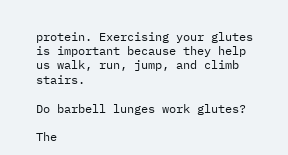protein. Exercising your glutes is important because they help us walk, run, jump, and climb stairs.

Do barbell lunges work glutes?

The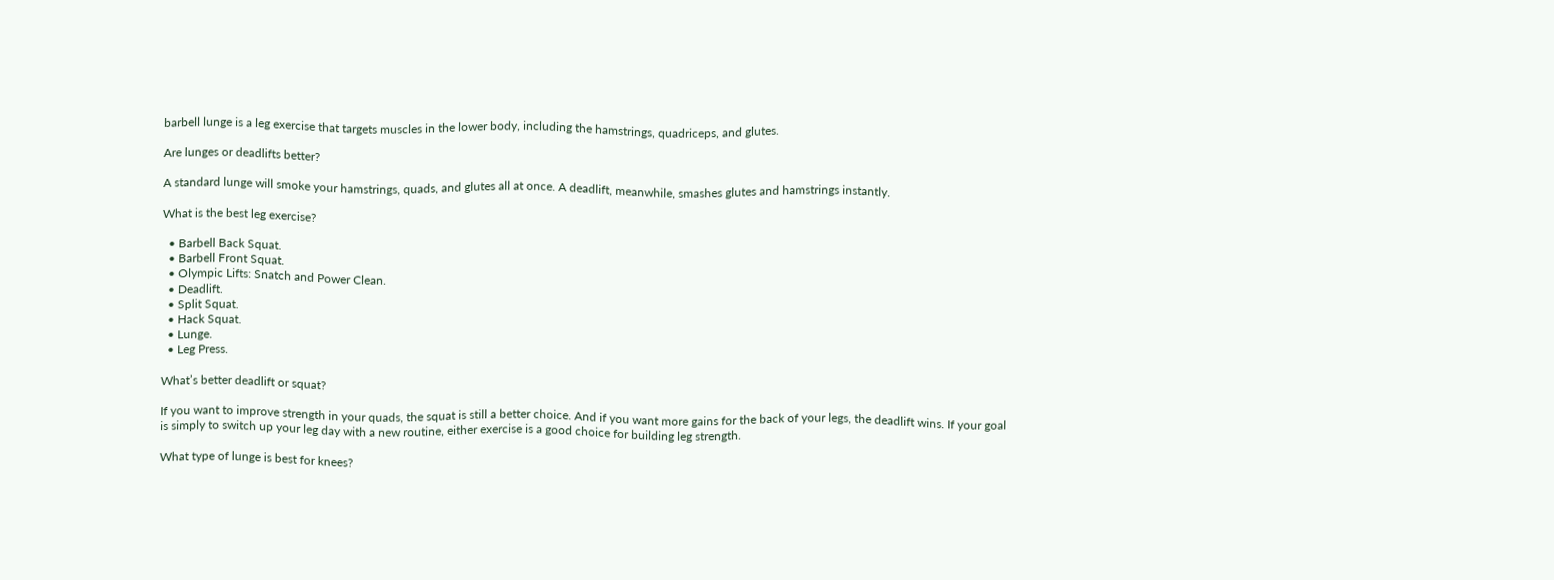barbell lunge is a leg exercise that targets muscles in the lower body, including the hamstrings, quadriceps, and glutes.

Are lunges or deadlifts better?

A standard lunge will smoke your hamstrings, quads, and glutes all at once. A deadlift, meanwhile, smashes glutes and hamstrings instantly.

What is the best leg exercise?

  • Barbell Back Squat.
  • Barbell Front Squat.
  • Olympic Lifts: Snatch and Power Clean.
  • Deadlift.
  • Split Squat.
  • Hack Squat.
  • Lunge.
  • Leg Press.

What’s better deadlift or squat?

If you want to improve strength in your quads, the squat is still a better choice. And if you want more gains for the back of your legs, the deadlift wins. If your goal is simply to switch up your leg day with a new routine, either exercise is a good choice for building leg strength.

What type of lunge is best for knees?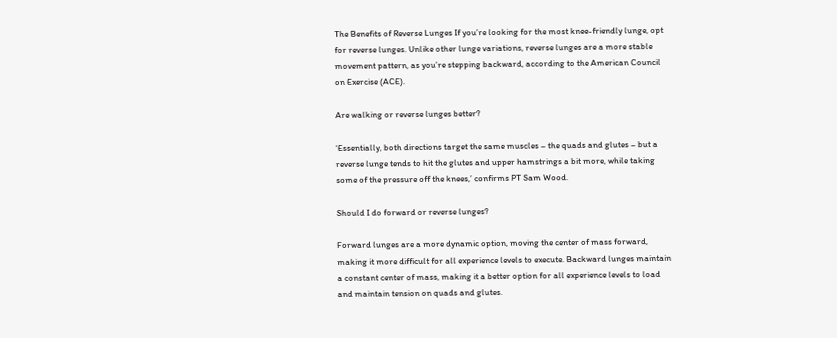The Benefits of Reverse Lunges If you’re looking for the most knee-friendly lunge, opt for reverse lunges. Unlike other lunge variations, reverse lunges are a more stable movement pattern, as you’re stepping backward, according to the American Council on Exercise (ACE).

Are walking or reverse lunges better?

‘Essentially, both directions target the same muscles – the quads and glutes – but a reverse lunge tends to hit the glutes and upper hamstrings a bit more, while taking some of the pressure off the knees,’ confirms PT Sam Wood.

Should I do forward or reverse lunges?

Forward lunges are a more dynamic option, moving the center of mass forward, making it more difficult for all experience levels to execute. Backward lunges maintain a constant center of mass, making it a better option for all experience levels to load and maintain tension on quads and glutes.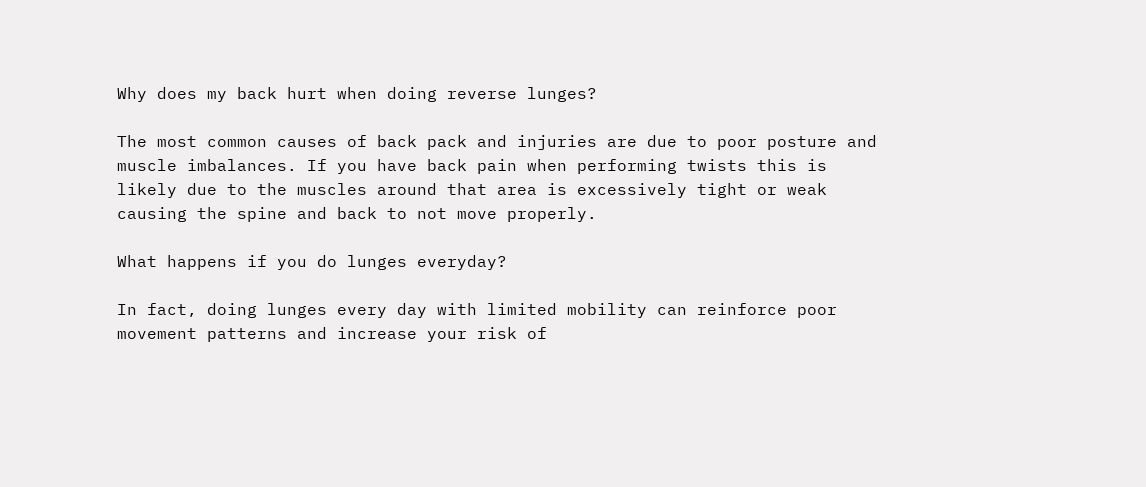Why does my back hurt when doing reverse lunges?

The most common causes of back pack and injuries are due to poor posture and muscle imbalances. If you have back pain when performing twists this is likely due to the muscles around that area is excessively tight or weak causing the spine and back to not move properly.

What happens if you do lunges everyday?

In fact, doing lunges every day with limited mobility can reinforce poor movement patterns and increase your risk of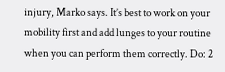injury, Marko says. It’s best to work on your mobility first and add lunges to your routine when you can perform them correctly. Do: 2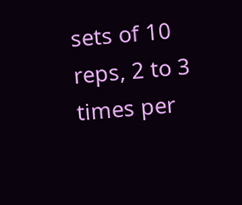sets of 10 reps, 2 to 3 times per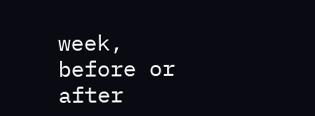week, before or after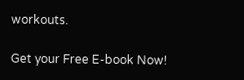workouts.

Get your Free E-book Now!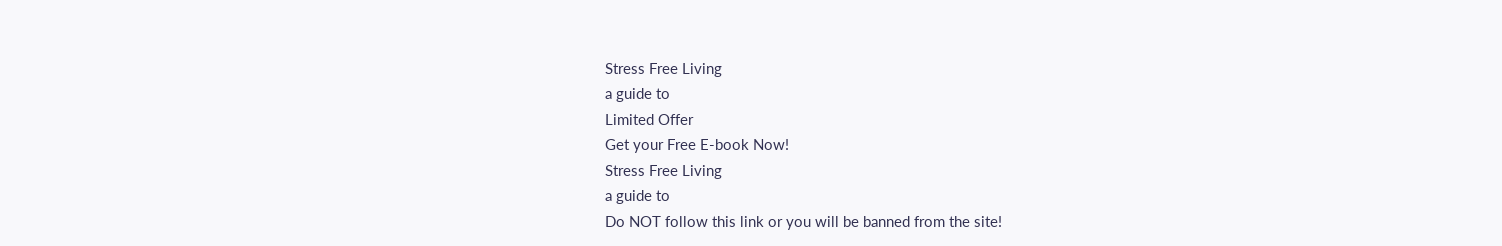Stress Free Living
a guide to
Limited Offer
Get your Free E-book Now!
Stress Free Living
a guide to
Do NOT follow this link or you will be banned from the site!